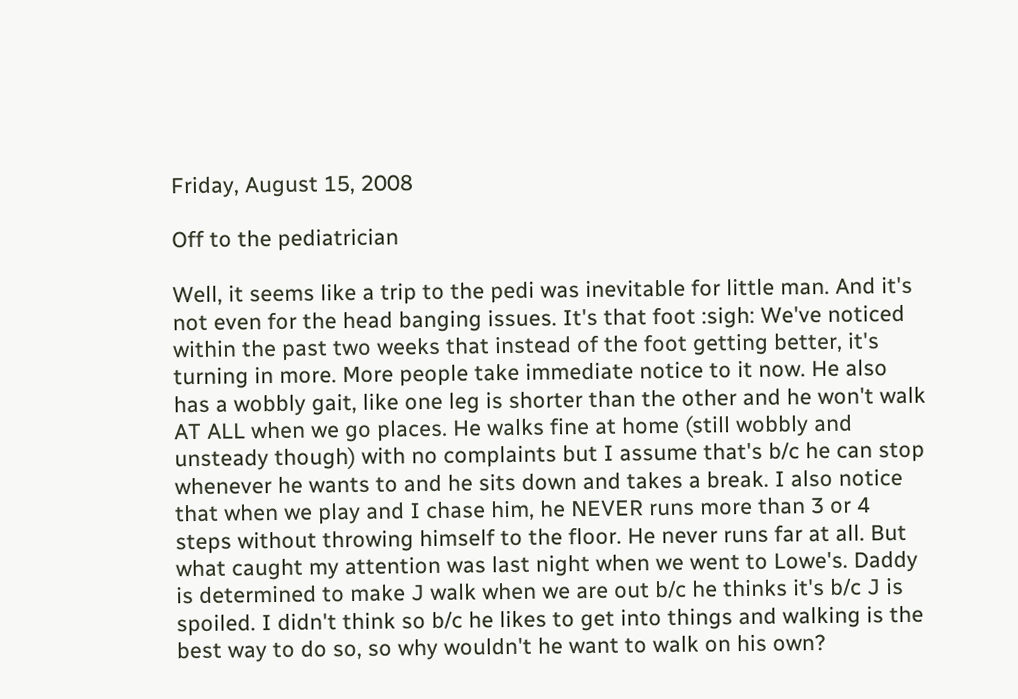Friday, August 15, 2008

Off to the pediatrician

Well, it seems like a trip to the pedi was inevitable for little man. And it's not even for the head banging issues. It's that foot :sigh: We've noticed within the past two weeks that instead of the foot getting better, it's turning in more. More people take immediate notice to it now. He also has a wobbly gait, like one leg is shorter than the other and he won't walk AT ALL when we go places. He walks fine at home (still wobbly and unsteady though) with no complaints but I assume that's b/c he can stop whenever he wants to and he sits down and takes a break. I also notice that when we play and I chase him, he NEVER runs more than 3 or 4 steps without throwing himself to the floor. He never runs far at all. But what caught my attention was last night when we went to Lowe's. Daddy is determined to make J walk when we are out b/c he thinks it's b/c J is spoiled. I didn't think so b/c he likes to get into things and walking is the best way to do so, so why wouldn't he want to walk on his own?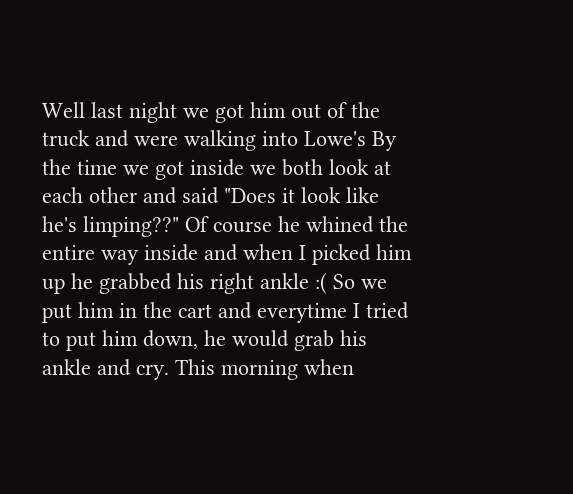Well last night we got him out of the truck and were walking into Lowe's By the time we got inside we both look at each other and said "Does it look like he's limping??" Of course he whined the entire way inside and when I picked him up he grabbed his right ankle :( So we put him in the cart and everytime I tried to put him down, he would grab his ankle and cry. This morning when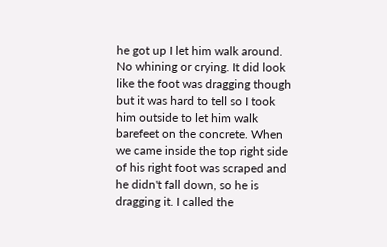he got up I let him walk around. No whining or crying. It did look like the foot was dragging though but it was hard to tell so I took him outside to let him walk barefeet on the concrete. When we came inside the top right side of his right foot was scraped and he didn't fall down, so he is dragging it. I called the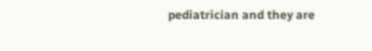pediatrician and they are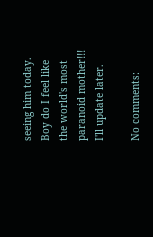seeing him today. Boy do I feel like the world's most paranoid mother!!! I'll update later.

No comments: